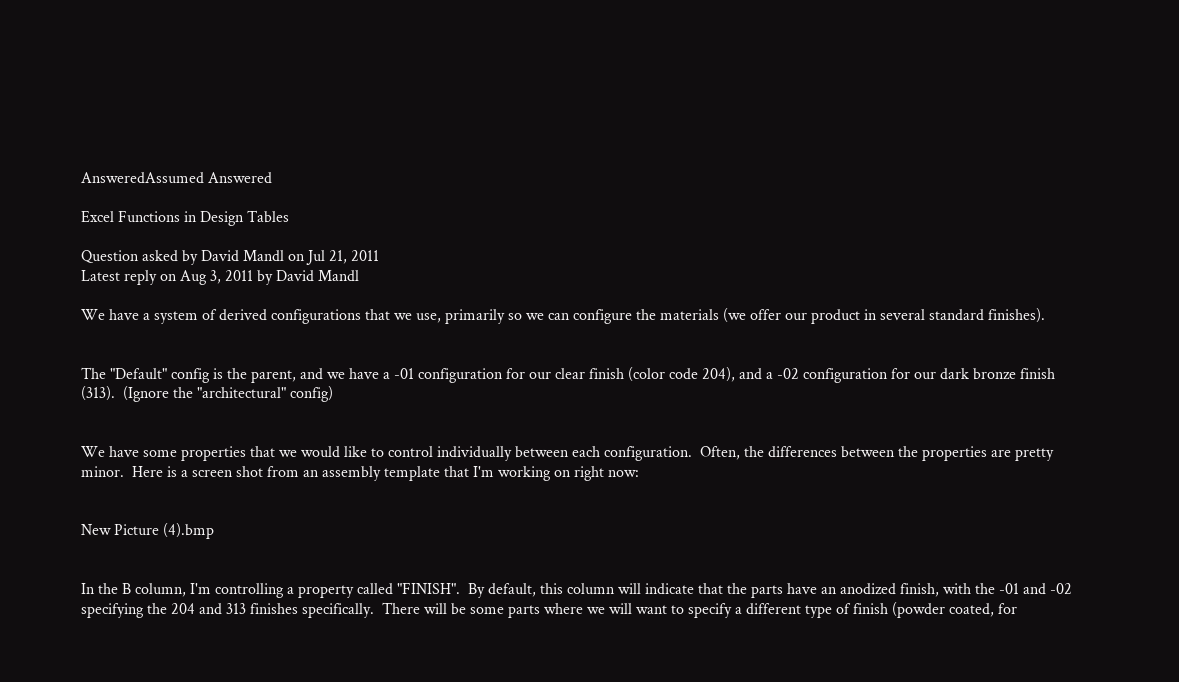AnsweredAssumed Answered

Excel Functions in Design Tables

Question asked by David Mandl on Jul 21, 2011
Latest reply on Aug 3, 2011 by David Mandl

We have a system of derived configurations that we use, primarily so we can configure the materials (we offer our product in several standard finishes).


The "Default" config is the parent, and we have a -01 configuration for our clear finish (color code 204), and a -02 configuration for our dark bronze finish (313).  (Ignore the "architectural" config)


We have some properties that we would like to control individually between each configuration.  Often, the differences between the properties are pretty minor.  Here is a screen shot from an assembly template that I'm working on right now:


New Picture (4).bmp


In the B column, I'm controlling a property called "FINISH".  By default, this column will indicate that the parts have an anodized finish, with the -01 and -02 specifying the 204 and 313 finishes specifically.  There will be some parts where we will want to specify a different type of finish (powder coated, for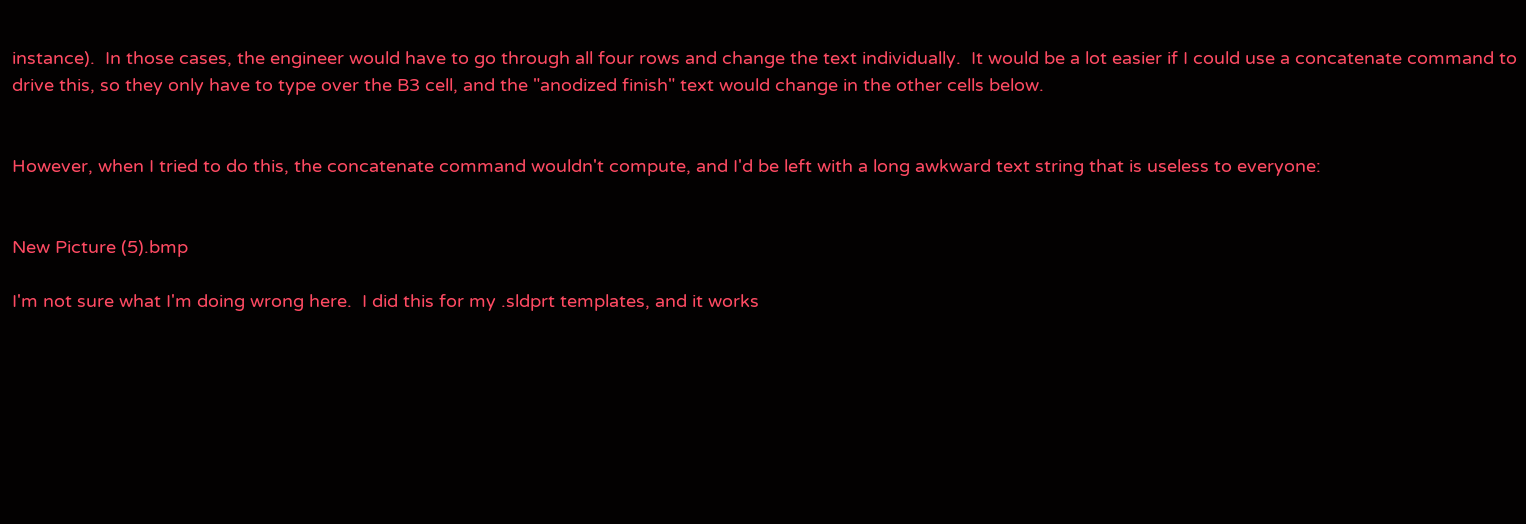instance).  In those cases, the engineer would have to go through all four rows and change the text individually.  It would be a lot easier if I could use a concatenate command to drive this, so they only have to type over the B3 cell, and the "anodized finish" text would change in the other cells below.


However, when I tried to do this, the concatenate command wouldn't compute, and I'd be left with a long awkward text string that is useless to everyone:


New Picture (5).bmp

I'm not sure what I'm doing wrong here.  I did this for my .sldprt templates, and it works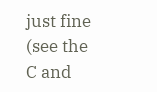just fine (see the C and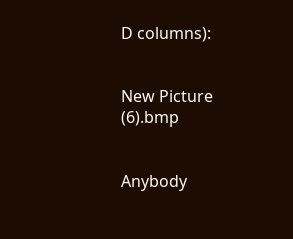D columns):


New Picture (6).bmp


Anybody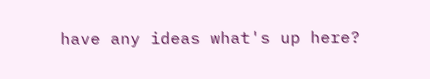have any ideas what's up here?